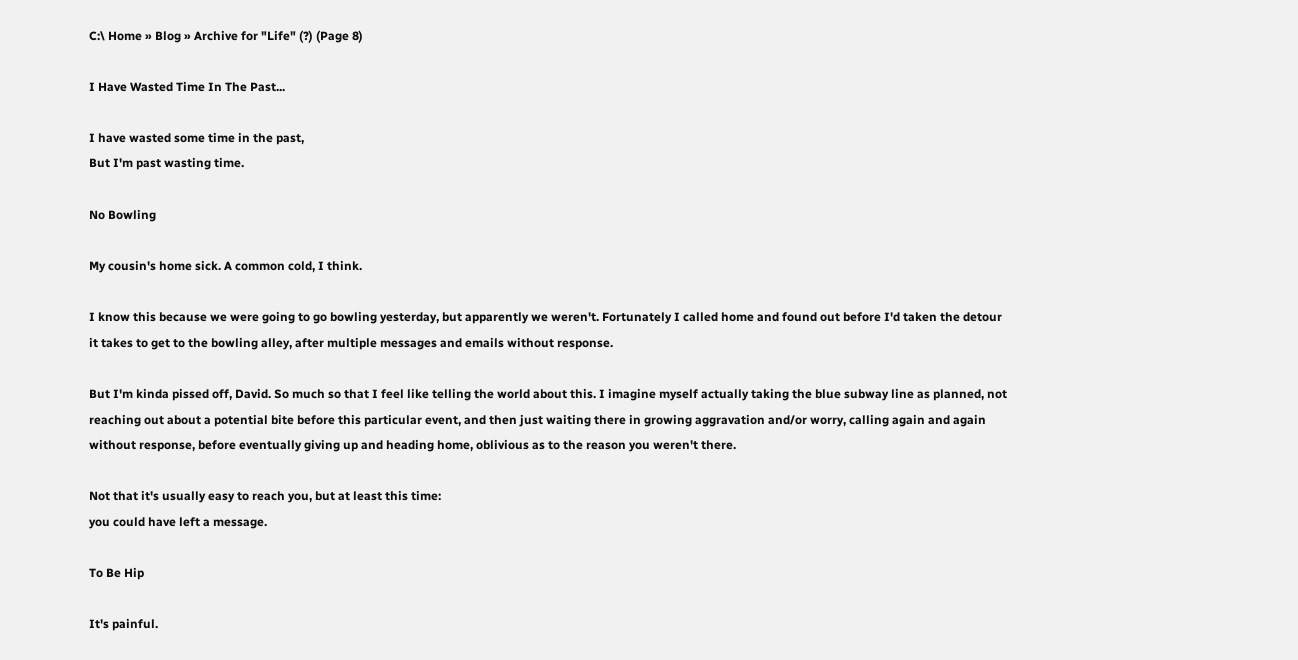C:\ Home » Blog » Archive for "Life" (?) (Page 8)

I Have Wasted Time In The Past...

I have wasted some time in the past,
But I'm past wasting time.

No Bowling

My cousin's home sick. A common cold, I think.

I know this because we were going to go bowling yesterday, but apparently we weren't. Fortunately I called home and found out before I'd taken the detour it takes to get to the bowling alley, after multiple messages and emails without response.

But I'm kinda pissed off, David. So much so that I feel like telling the world about this. I imagine myself actually taking the blue subway line as planned, not reaching out about a potential bite before this particular event, and then just waiting there in growing aggravation and/or worry, calling again and again without response, before eventually giving up and heading home, oblivious as to the reason you weren't there.

Not that it's usually easy to reach you, but at least this time:
you could have left a message.

To Be Hip

It's painful.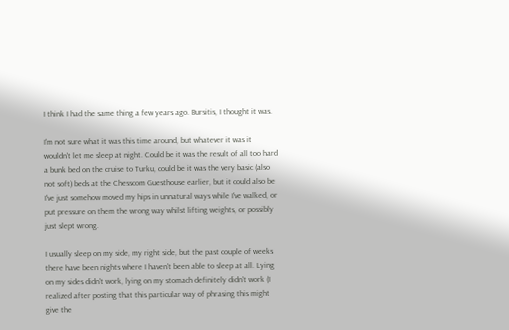I think I had the same thing a few years ago. Bursitis, I thought it was.

I'm not sure what it was this time around, but whatever it was it wouldn't let me sleep at night. Could be it was the result of all too hard a bunk bed on the cruise to Turku, could be it was the very basic (also not soft) beds at the Chesscom Guesthouse earlier, but it could also be I've just somehow moved my hips in unnatural ways while I've walked, or put pressure on them the wrong way whilst lifting weights, or possibly just slept wrong.

I usually sleep on my side, my right side, but the past couple of weeks there have been nights where I haven't been able to sleep at all. Lying on my sides didn't work, lying on my stomach definitely didn't work (I realized after posting that this particular way of phrasing this might give the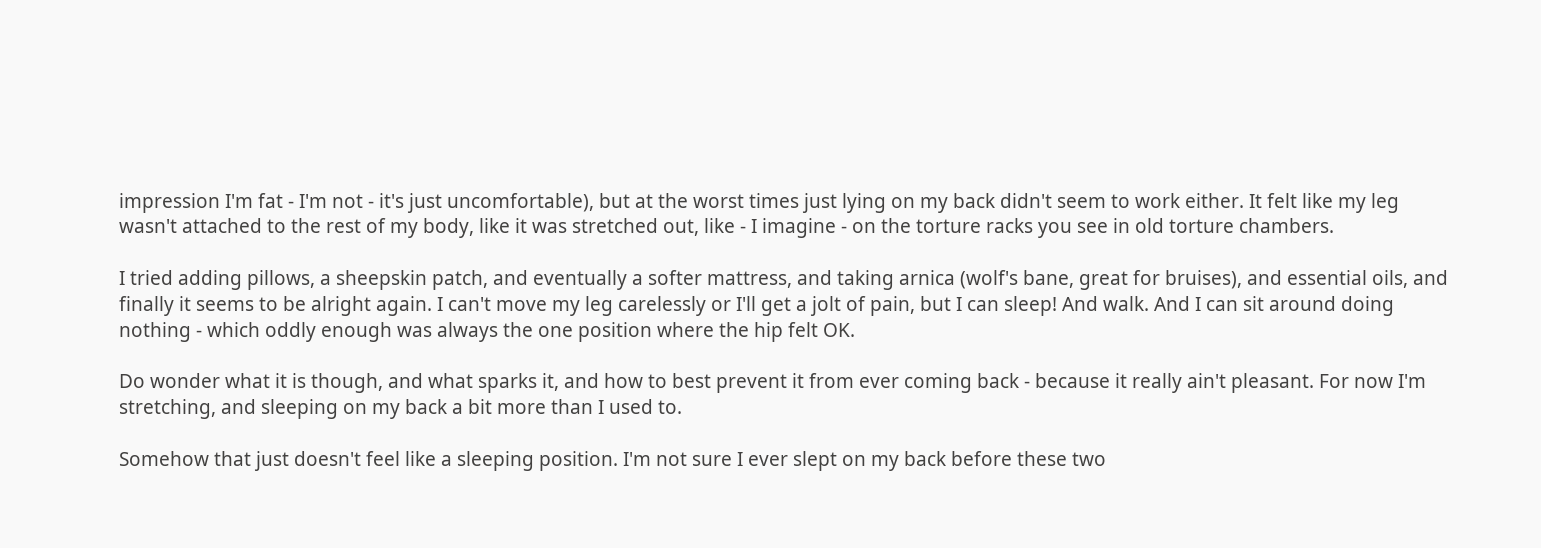impression I'm fat - I'm not - it's just uncomfortable), but at the worst times just lying on my back didn't seem to work either. It felt like my leg wasn't attached to the rest of my body, like it was stretched out, like - I imagine - on the torture racks you see in old torture chambers.

I tried adding pillows, a sheepskin patch, and eventually a softer mattress, and taking arnica (wolf's bane, great for bruises), and essential oils, and finally it seems to be alright again. I can't move my leg carelessly or I'll get a jolt of pain, but I can sleep! And walk. And I can sit around doing nothing - which oddly enough was always the one position where the hip felt OK.

Do wonder what it is though, and what sparks it, and how to best prevent it from ever coming back - because it really ain't pleasant. For now I'm stretching, and sleeping on my back a bit more than I used to.

Somehow that just doesn't feel like a sleeping position. I'm not sure I ever slept on my back before these two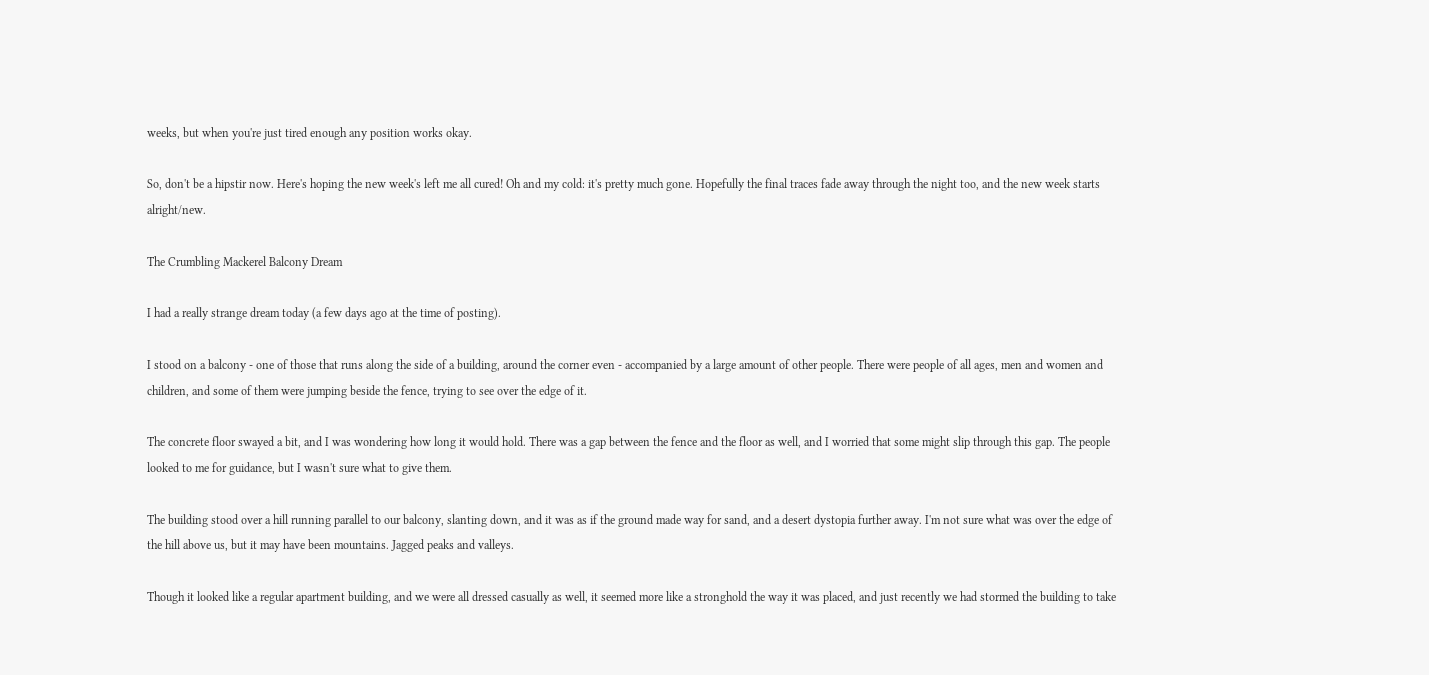weeks, but when you're just tired enough any position works okay.

So, don't be a hipstir now. Here's hoping the new week's left me all cured! Oh and my cold: it's pretty much gone. Hopefully the final traces fade away through the night too, and the new week starts alright/new.

The Crumbling Mackerel Balcony Dream

I had a really strange dream today (a few days ago at the time of posting).

I stood on a balcony - one of those that runs along the side of a building, around the corner even - accompanied by a large amount of other people. There were people of all ages, men and women and children, and some of them were jumping beside the fence, trying to see over the edge of it.

The concrete floor swayed a bit, and I was wondering how long it would hold. There was a gap between the fence and the floor as well, and I worried that some might slip through this gap. The people looked to me for guidance, but I wasn't sure what to give them.

The building stood over a hill running parallel to our balcony, slanting down, and it was as if the ground made way for sand, and a desert dystopia further away. I'm not sure what was over the edge of the hill above us, but it may have been mountains. Jagged peaks and valleys.

Though it looked like a regular apartment building, and we were all dressed casually as well, it seemed more like a stronghold the way it was placed, and just recently we had stormed the building to take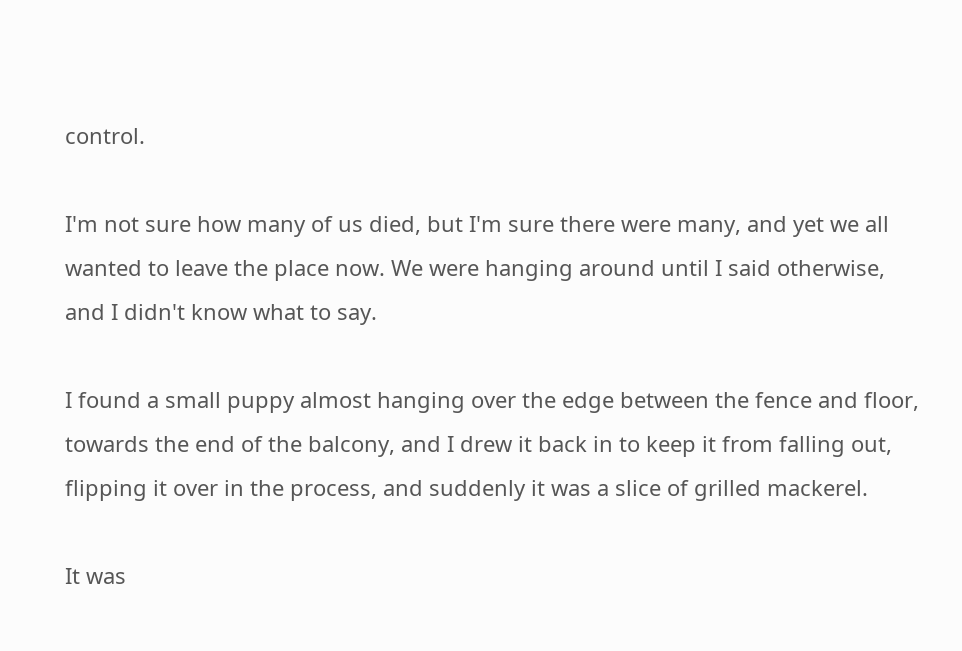control.

I'm not sure how many of us died, but I'm sure there were many, and yet we all wanted to leave the place now. We were hanging around until I said otherwise, and I didn't know what to say.

I found a small puppy almost hanging over the edge between the fence and floor, towards the end of the balcony, and I drew it back in to keep it from falling out, flipping it over in the process, and suddenly it was a slice of grilled mackerel.

It was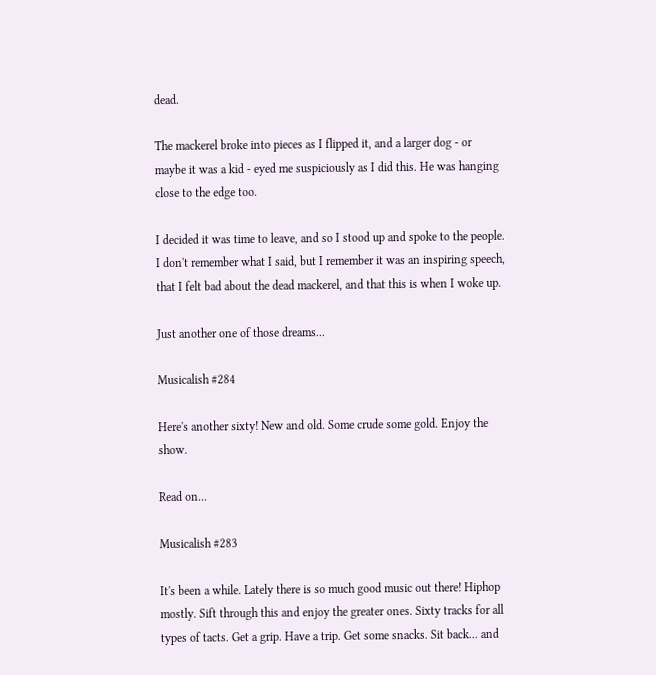dead.

The mackerel broke into pieces as I flipped it, and a larger dog - or maybe it was a kid - eyed me suspiciously as I did this. He was hanging close to the edge too.

I decided it was time to leave, and so I stood up and spoke to the people. I don't remember what I said, but I remember it was an inspiring speech, that I felt bad about the dead mackerel, and that this is when I woke up.

Just another one of those dreams...

Musicalish #284

Here's another sixty! New and old. Some crude some gold. Enjoy the show.

Read on...

Musicalish #283

It's been a while. Lately there is so much good music out there! Hiphop mostly. Sift through this and enjoy the greater ones. Sixty tracks for all types of tacts. Get a grip. Have a trip. Get some snacks. Sit back... and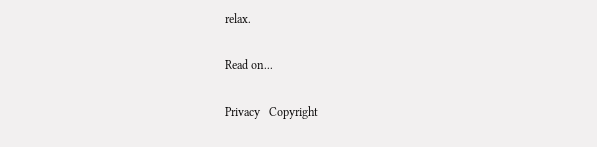relax.

Read on...

Privacy   Copyright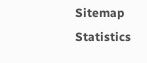Sitemap   Statistics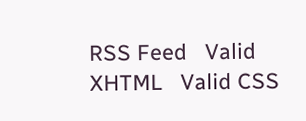RSS Feed   Valid XHTML   Valid CSS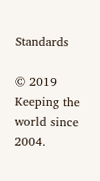Standards

© 2019
Keeping the world since 2004.